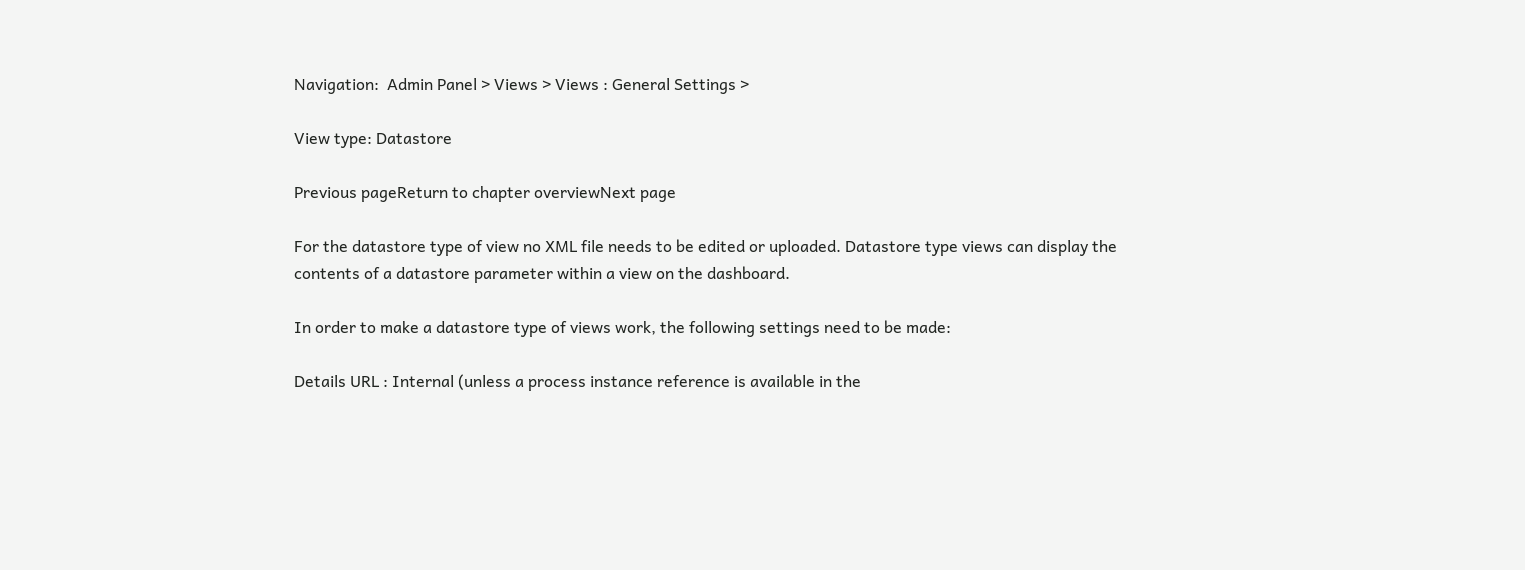Navigation:  Admin Panel > Views > Views : General Settings >

View type: Datastore

Previous pageReturn to chapter overviewNext page

For the datastore type of view no XML file needs to be edited or uploaded. Datastore type views can display the contents of a datastore parameter within a view on the dashboard.

In order to make a datastore type of views work, the following settings need to be made:

Details URL : Internal (unless a process instance reference is available in the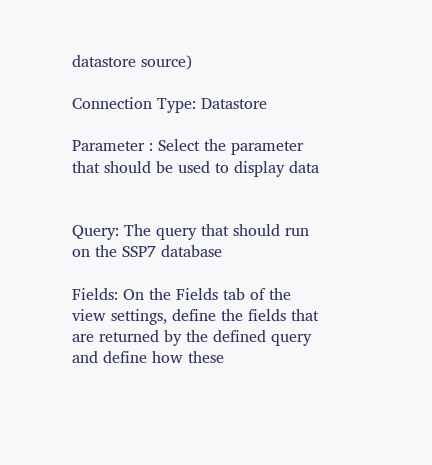datastore source)

Connection Type: Datastore

Parameter : Select the parameter that should be used to display data


Query: The query that should run on the SSP7 database

Fields: On the Fields tab of the view settings, define the fields that are returned by the defined query and define how these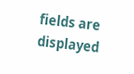fields are displayed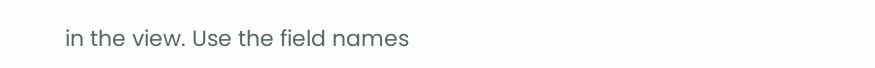in the view. Use the field names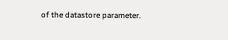of the datastore parameter.